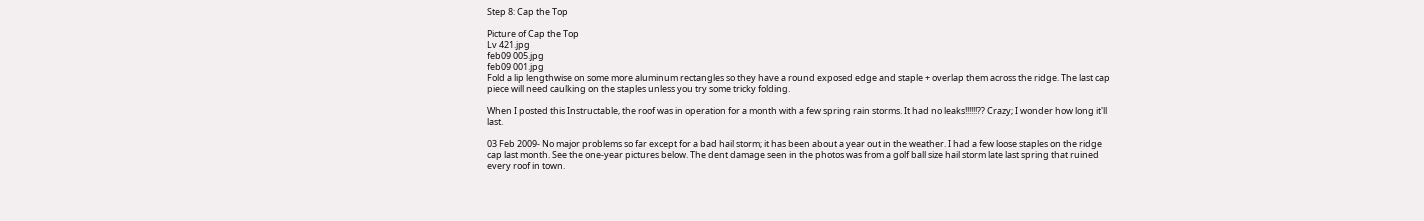Step 8: Cap the Top

Picture of Cap the Top
Lv 421.jpg
feb09 005.jpg
feb09 001.jpg
Fold a lip lengthwise on some more aluminum rectangles so they have a round exposed edge and staple + overlap them across the ridge. The last cap piece will need caulking on the staples unless you try some tricky folding.

When I posted this Instructable, the roof was in operation for a month with a few spring rain storms. It had no leaks!!!!!!?? Crazy; I wonder how long it'll last.

03 Feb 2009- No major problems so far except for a bad hail storm; it has been about a year out in the weather. I had a few loose staples on the ridge cap last month. See the one-year pictures below. The dent damage seen in the photos was from a golf ball size hail storm late last spring that ruined every roof in town.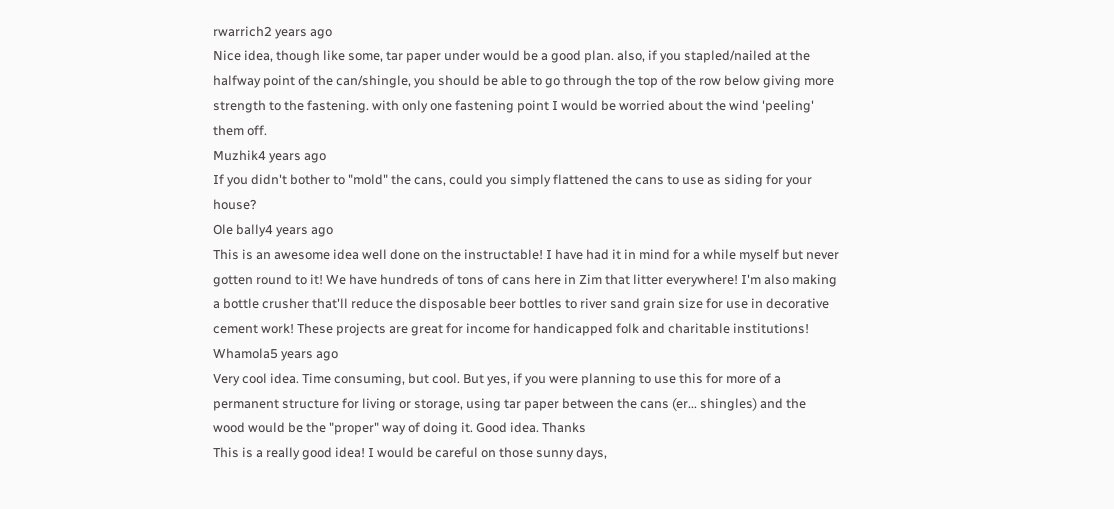rwarrich2 years ago
Nice idea, though like some, tar paper under would be a good plan. also, if you stapled/nailed at the halfway point of the can/shingle, you should be able to go through the top of the row below giving more strength to the fastening. with only one fastening point I would be worried about the wind 'peeling' them off.
Muzhik4 years ago
If you didn't bother to "mold" the cans, could you simply flattened the cans to use as siding for your house?
Ole bally4 years ago
This is an awesome idea well done on the instructable! I have had it in mind for a while myself but never gotten round to it! We have hundreds of tons of cans here in Zim that litter everywhere! I'm also making a bottle crusher that'll reduce the disposable beer bottles to river sand grain size for use in decorative cement work! These projects are great for income for handicapped folk and charitable institutions!
Whamola5 years ago
Very cool idea. Time consuming, but cool. But yes, if you were planning to use this for more of a permanent structure for living or storage, using tar paper between the cans (er... shingles) and the wood would be the "proper" way of doing it. Good idea. Thanks
This is a really good idea! I would be careful on those sunny days,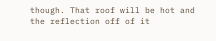though. That roof will be hot and the reflection off of it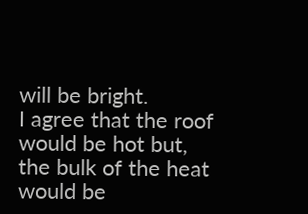will be bright.
I agree that the roof would be hot but, the bulk of the heat would be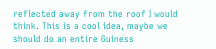reflected away from the roof I would think. This is a cool idea, maybe we should do an entire Guiness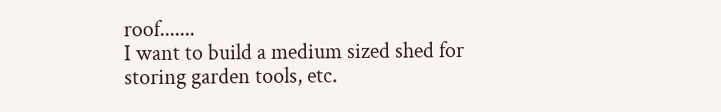roof.......
I want to build a medium sized shed for storing garden tools, etc.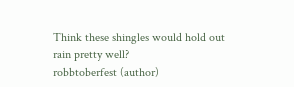Think these shingles would hold out rain pretty well?
robbtoberfest (author)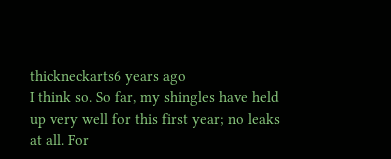thickneckarts6 years ago
I think so. So far, my shingles have held up very well for this first year; no leaks at all. For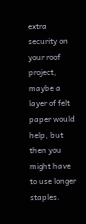extra security on your roof project, maybe a layer of felt paper would help, but then you might have to use longer staples.